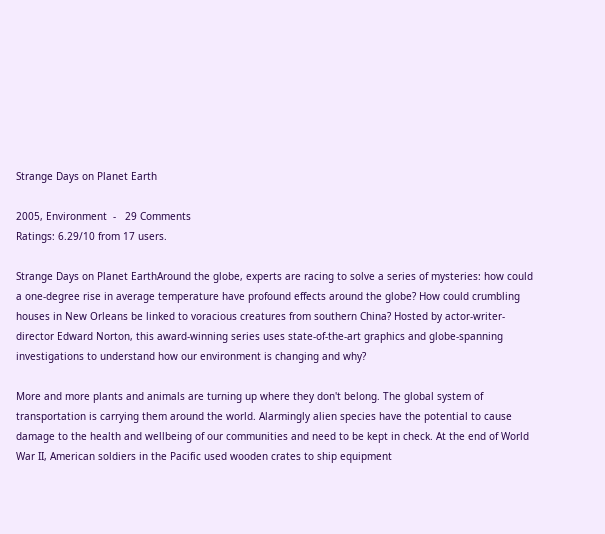Strange Days on Planet Earth

2005, Environment  -   29 Comments
Ratings: 6.29/10 from 17 users.

Strange Days on Planet EarthAround the globe, experts are racing to solve a series of mysteries: how could a one-degree rise in average temperature have profound effects around the globe? How could crumbling houses in New Orleans be linked to voracious creatures from southern China? Hosted by actor-writer-director Edward Norton, this award-winning series uses state-of-the-art graphics and globe-spanning investigations to understand how our environment is changing and why?

More and more plants and animals are turning up where they don't belong. The global system of transportation is carrying them around the world. Alarmingly alien species have the potential to cause damage to the health and wellbeing of our communities and need to be kept in check. At the end of World War II, American soldiers in the Pacific used wooden crates to ship equipment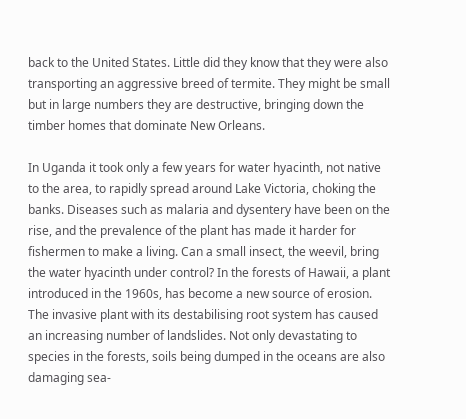back to the United States. Little did they know that they were also transporting an aggressive breed of termite. They might be small but in large numbers they are destructive, bringing down the timber homes that dominate New Orleans.

In Uganda it took only a few years for water hyacinth, not native to the area, to rapidly spread around Lake Victoria, choking the banks. Diseases such as malaria and dysentery have been on the rise, and the prevalence of the plant has made it harder for fishermen to make a living. Can a small insect, the weevil, bring the water hyacinth under control? In the forests of Hawaii, a plant introduced in the 1960s, has become a new source of erosion. The invasive plant with its destabilising root system has caused an increasing number of landslides. Not only devastating to species in the forests, soils being dumped in the oceans are also damaging sea-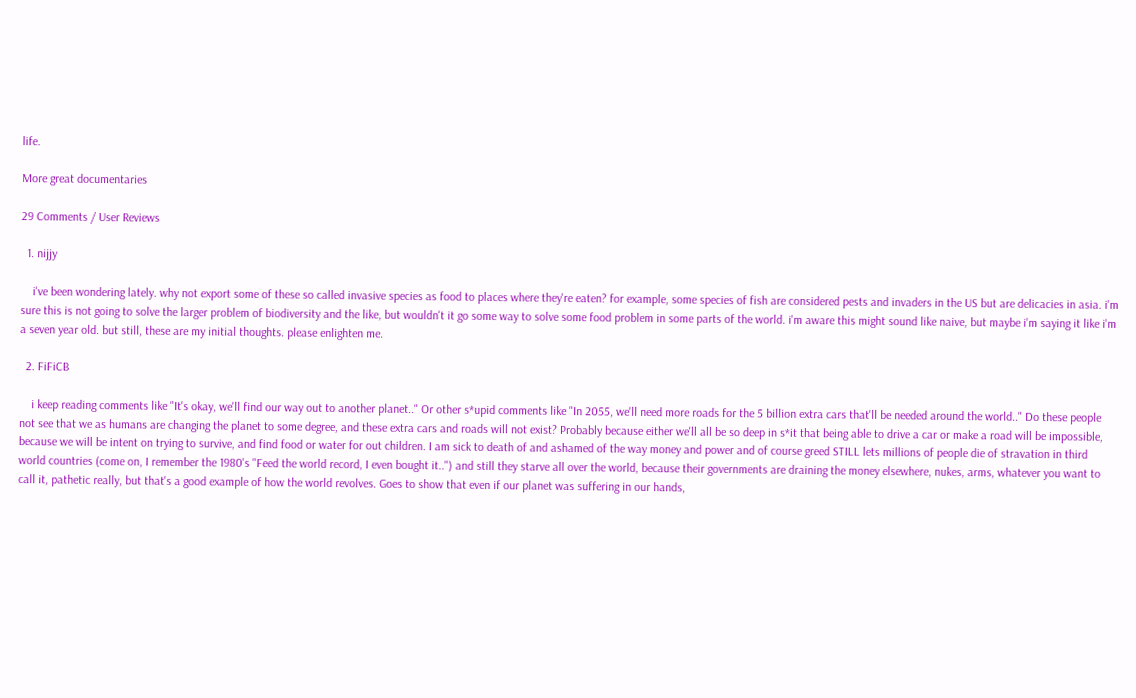life.

More great documentaries

29 Comments / User Reviews

  1. nijjy

    i've been wondering lately. why not export some of these so called invasive species as food to places where they're eaten? for example, some species of fish are considered pests and invaders in the US but are delicacies in asia. i'm sure this is not going to solve the larger problem of biodiversity and the like, but wouldn't it go some way to solve some food problem in some parts of the world. i'm aware this might sound like naive, but maybe i'm saying it like i'm a seven year old. but still, these are my initial thoughts. please enlighten me.

  2. FiFiCB

    i keep reading comments like "It's okay, we'll find our way out to another planet.." Or other s*upid comments like "In 2055, we'll need more roads for the 5 billion extra cars that'll be needed around the world.." Do these people not see that we as humans are changing the planet to some degree, and these extra cars and roads will not exist? Probably because either we'll all be so deep in s*it that being able to drive a car or make a road will be impossible, because we will be intent on trying to survive, and find food or water for out children. I am sick to death of and ashamed of the way money and power and of course greed STILL lets millions of people die of stravation in third world countries (come on, I remember the 1980's "Feed the world record, I even bought it..") and still they starve all over the world, because their governments are draining the money elsewhere, nukes, arms, whatever you want to call it, pathetic really, but that's a good example of how the world revolves. Goes to show that even if our planet was suffering in our hands,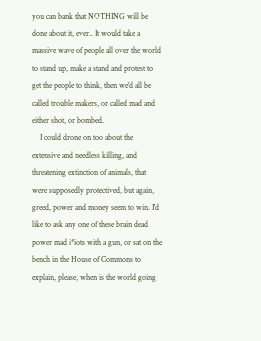you can bank that NOTHING will be done about it, ever.. It would take a massive wave of people all over the world to stand up, make a stand and protest to get the people to think, then we'd all be called trouble makers, or called mad and either shot, or bombed.
    I could drone on too about the extensive and needless killing, and threatening extinction of animals, that were supposedly protectived, but again, greed, power and money seem to win. I'd like to ask any one of these brain dead power mad i*iots with a gun, or sat on the bench in the House of Commons to explain, please, when is the world going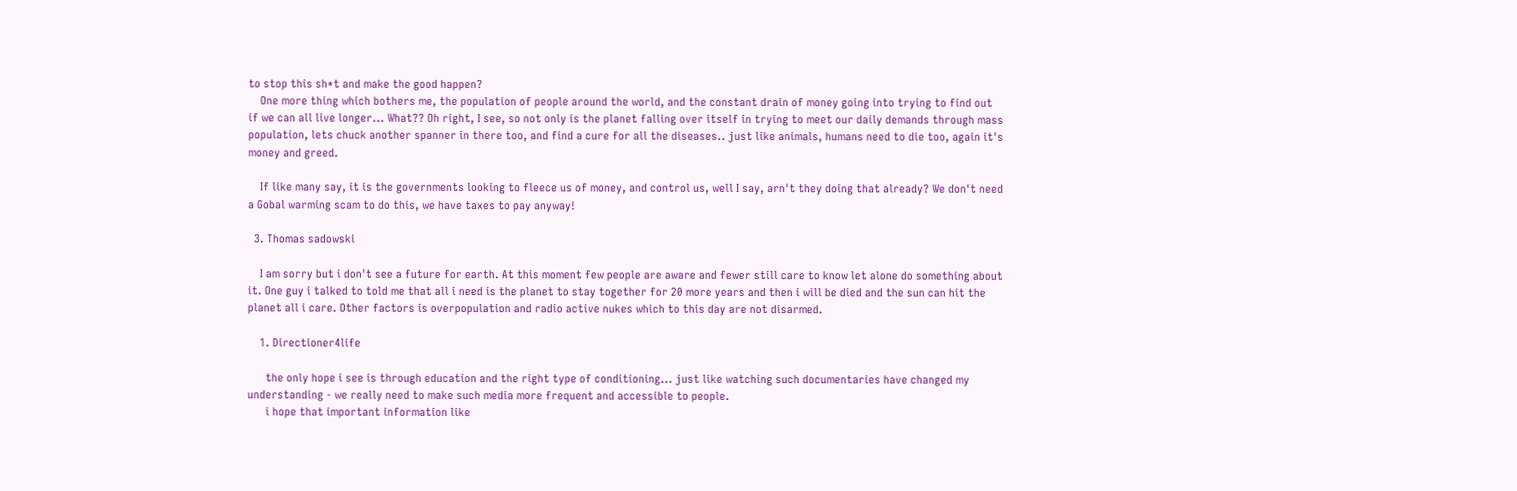to stop this sh*t and make the good happen?
    One more thing which bothers me, the population of people around the world, and the constant drain of money going into trying to find out if we can all live longer... What?? Oh right, I see, so not only is the planet falling over itself in trying to meet our daily demands through mass population, lets chuck another spanner in there too, and find a cure for all the diseases.. just like animals, humans need to die too, again it's money and greed.

    If like many say, it is the governments looking to fleece us of money, and control us, well I say, arn't they doing that already? We don't need a Gobal warming scam to do this, we have taxes to pay anyway!

  3. Thomas sadowski

    I am sorry but i don't see a future for earth. At this moment few people are aware and fewer still care to know let alone do something about it. One guy i talked to told me that all i need is the planet to stay together for 20 more years and then i will be died and the sun can hit the planet all i care. Other factors is overpopulation and radio active nukes which to this day are not disarmed.

    1. Directioner4life

      the only hope i see is through education and the right type of conditioning... just like watching such documentaries have changed my understanding - we really need to make such media more frequent and accessible to people.
      i hope that important information like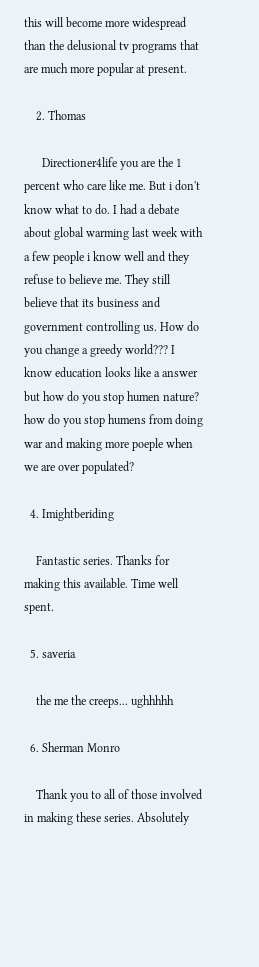this will become more widespread than the delusional tv programs that are much more popular at present.

    2. Thomas

      Directioner4life you are the 1 percent who care like me. But i don't know what to do. I had a debate about global warming last week with a few people i know well and they refuse to believe me. They still believe that its business and government controlling us. How do you change a greedy world??? I know education looks like a answer but how do you stop humen nature? how do you stop humens from doing war and making more poeple when we are over populated?

  4. Imightberiding

    Fantastic series. Thanks for making this available. Time well spent.

  5. saveria

    the me the creeps... ughhhhh

  6. Sherman Monro

    Thank you to all of those involved in making these series. Absolutely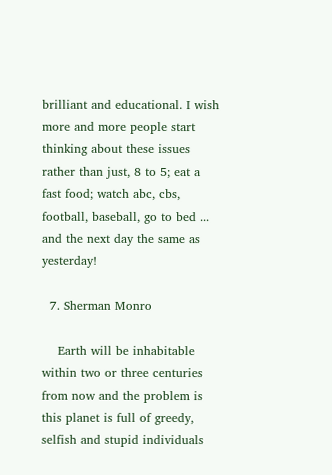brilliant and educational. I wish more and more people start thinking about these issues rather than just, 8 to 5; eat a fast food; watch abc, cbs, football, baseball, go to bed ... and the next day the same as yesterday!

  7. Sherman Monro

    Earth will be inhabitable within two or three centuries from now and the problem is this planet is full of greedy, selfish and stupid individuals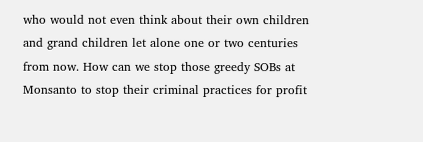who would not even think about their own children and grand children let alone one or two centuries from now. How can we stop those greedy SOBs at Monsanto to stop their criminal practices for profit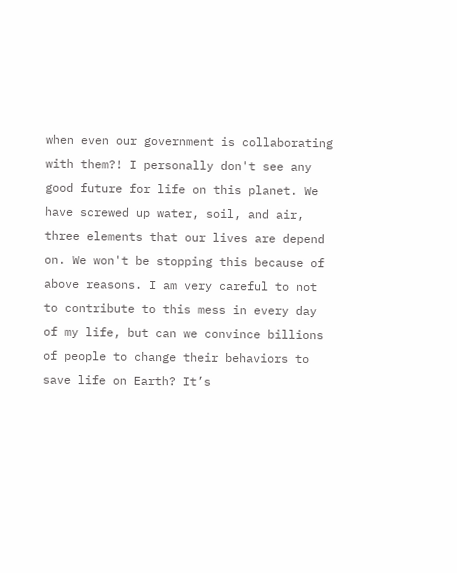when even our government is collaborating with them?! I personally don't see any good future for life on this planet. We have screwed up water, soil, and air, three elements that our lives are depend on. We won't be stopping this because of above reasons. I am very careful to not to contribute to this mess in every day of my life, but can we convince billions of people to change their behaviors to save life on Earth? It’s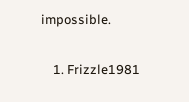impossible.

    1. Frizzle1981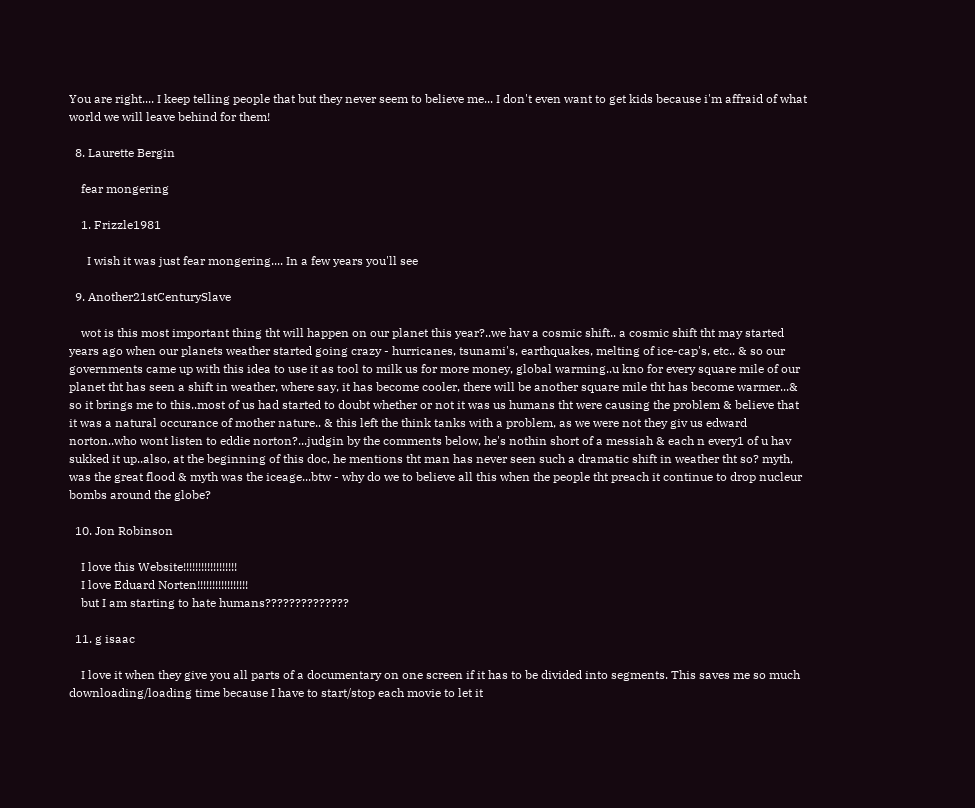You are right.... I keep telling people that but they never seem to believe me... I don't even want to get kids because i'm affraid of what world we will leave behind for them!

  8. Laurette Bergin

    fear mongering

    1. Frizzle1981

      I wish it was just fear mongering.... In a few years you'll see

  9. Another21stCenturySlave

    wot is this most important thing tht will happen on our planet this year?..we hav a cosmic shift.. a cosmic shift tht may started years ago when our planets weather started going crazy - hurricanes, tsunami's, earthquakes, melting of ice-cap's, etc.. & so our governments came up with this idea to use it as tool to milk us for more money, global warming..u kno for every square mile of our planet tht has seen a shift in weather, where say, it has become cooler, there will be another square mile tht has become warmer...& so it brings me to this..most of us had started to doubt whether or not it was us humans tht were causing the problem & believe that it was a natural occurance of mother nature.. & this left the think tanks with a problem, as we were not they giv us edward norton..who wont listen to eddie norton?...judgin by the comments below, he's nothin short of a messiah & each n every1 of u hav sukked it up..also, at the beginning of this doc, he mentions tht man has never seen such a dramatic shift in weather tht so? myth, was the great flood & myth was the iceage...btw - why do we to believe all this when the people tht preach it continue to drop nucleur bombs around the globe?

  10. Jon Robinson

    I love this Website!!!!!!!!!!!!!!!!!!
    I love Eduard Norten!!!!!!!!!!!!!!!!!
    but I am starting to hate humans??????????????

  11. g isaac

    I love it when they give you all parts of a documentary on one screen if it has to be divided into segments. This saves me so much downloading/loading time because I have to start/stop each movie to let it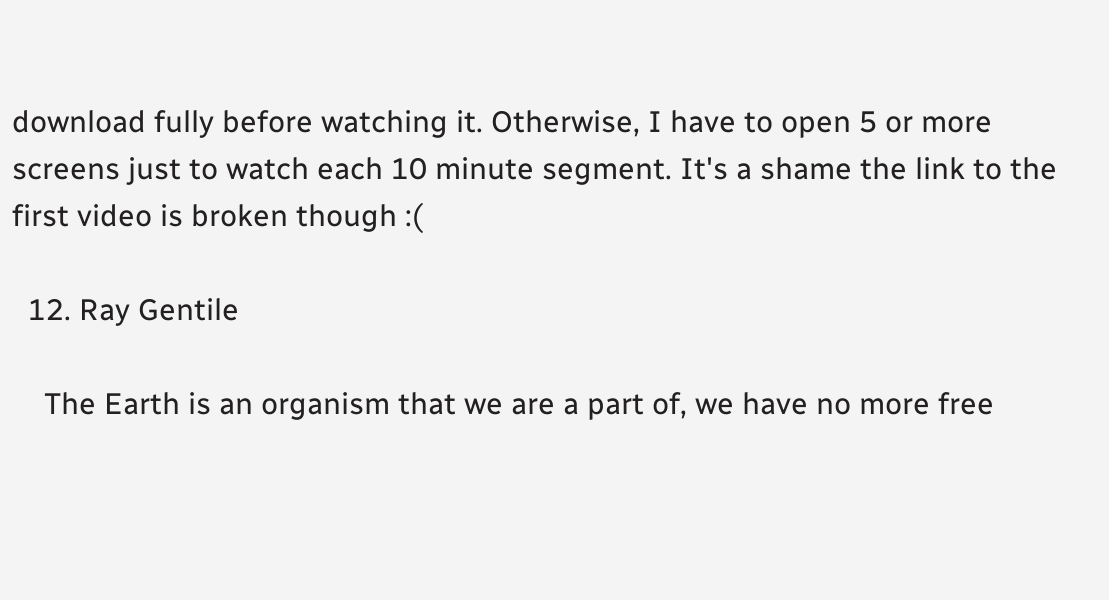download fully before watching it. Otherwise, I have to open 5 or more screens just to watch each 10 minute segment. It's a shame the link to the first video is broken though :(

  12. Ray Gentile

    The Earth is an organism that we are a part of, we have no more free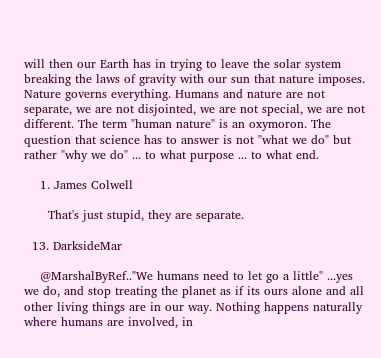will then our Earth has in trying to leave the solar system breaking the laws of gravity with our sun that nature imposes. Nature governs everything. Humans and nature are not separate, we are not disjointed, we are not special, we are not different. The term "human nature" is an oxymoron. The question that science has to answer is not "what we do" but rather "why we do" ... to what purpose ... to what end.

    1. James Colwell

      That's just stupid, they are separate.

  13. DarksideMar

    @MarshalByRef.."We humans need to let go a little" ...yes we do, and stop treating the planet as if its ours alone and all other living things are in our way. Nothing happens naturally where humans are involved, in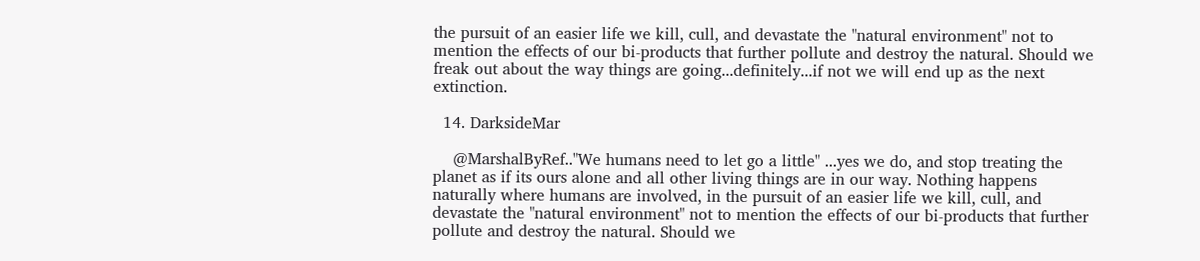the pursuit of an easier life we kill, cull, and devastate the "natural environment" not to mention the effects of our bi-products that further pollute and destroy the natural. Should we freak out about the way things are going...definitely...if not we will end up as the next extinction.

  14. DarksideMar

    @MarshalByRef.."We humans need to let go a little" ...yes we do, and stop treating the planet as if its ours alone and all other living things are in our way. Nothing happens naturally where humans are involved, in the pursuit of an easier life we kill, cull, and devastate the "natural environment" not to mention the effects of our bi-products that further pollute and destroy the natural. Should we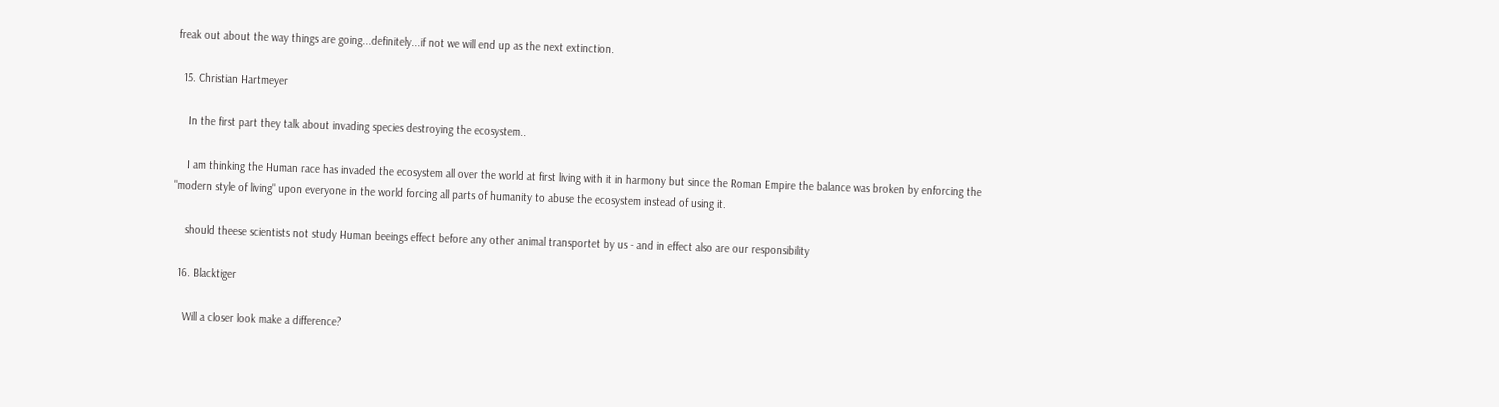freak out about the way things are going...definitely...if not we will end up as the next extinction.

  15. Christian Hartmeyer

    In the first part they talk about invading species destroying the ecosystem..

    I am thinking the Human race has invaded the ecosystem all over the world at first living with it in harmony but since the Roman Empire the balance was broken by enforcing the "modern style of living" upon everyone in the world forcing all parts of humanity to abuse the ecosystem instead of using it.

    should theese scientists not study Human beeings effect before any other animal transportet by us - and in effect also are our responsibility

  16. Blacktiger

    Will a closer look make a difference?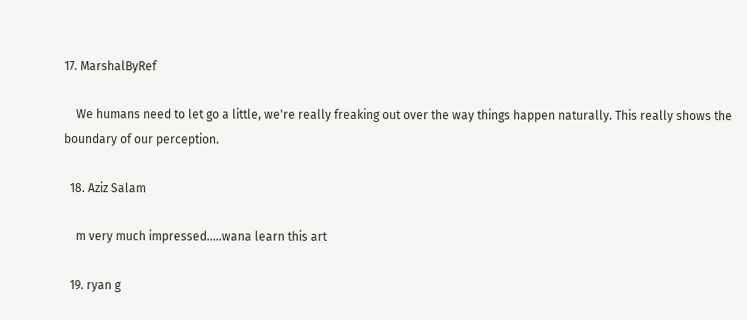17. MarshalByRef

    We humans need to let go a little, we're really freaking out over the way things happen naturally. This really shows the boundary of our perception.

  18. Aziz Salam

    m very much impressed.....wana learn this art

  19. ryan g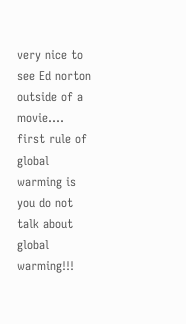very nice to see Ed norton outside of a movie.... first rule of global warming is you do not talk about global warming!!!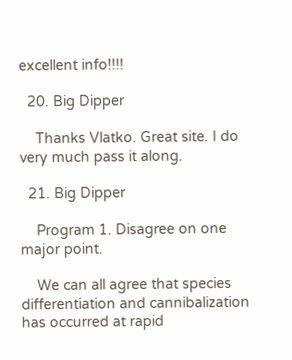excellent info!!!!

  20. Big Dipper

    Thanks Vlatko. Great site. I do very much pass it along.

  21. Big Dipper

    Program 1. Disagree on one major point.

    We can all agree that species differentiation and cannibalization has occurred at rapid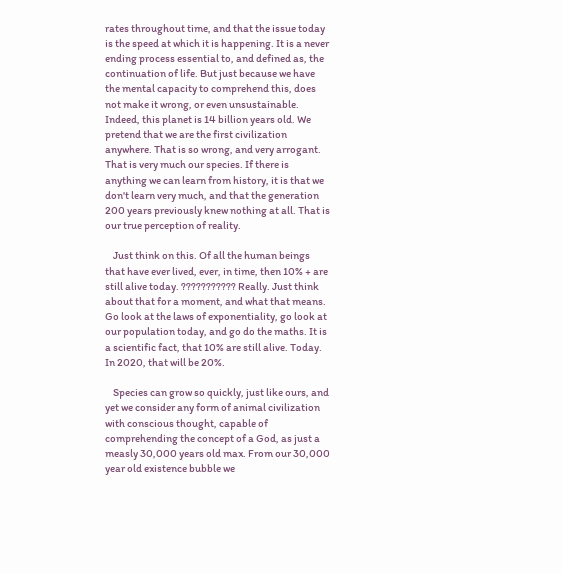rates throughout time, and that the issue today is the speed at which it is happening. It is a never ending process essential to, and defined as, the continuation of life. But just because we have the mental capacity to comprehend this, does not make it wrong, or even unsustainable. Indeed, this planet is 14 billion years old. We pretend that we are the first civilization anywhere. That is so wrong, and very arrogant. That is very much our species. If there is anything we can learn from history, it is that we don't learn very much, and that the generation 200 years previously knew nothing at all. That is our true perception of reality.

    Just think on this. Of all the human beings that have ever lived, ever, in time, then 10% + are still alive today. ??????????? Really. Just think about that for a moment, and what that means. Go look at the laws of exponentiality, go look at our population today, and go do the maths. It is a scientific fact, that 10% are still alive. Today. In 2020, that will be 20%.

    Species can grow so quickly, just like ours, and yet we consider any form of animal civilization with conscious thought, capable of comprehending the concept of a God, as just a measly 30,000 years old max. From our 30,000 year old existence bubble we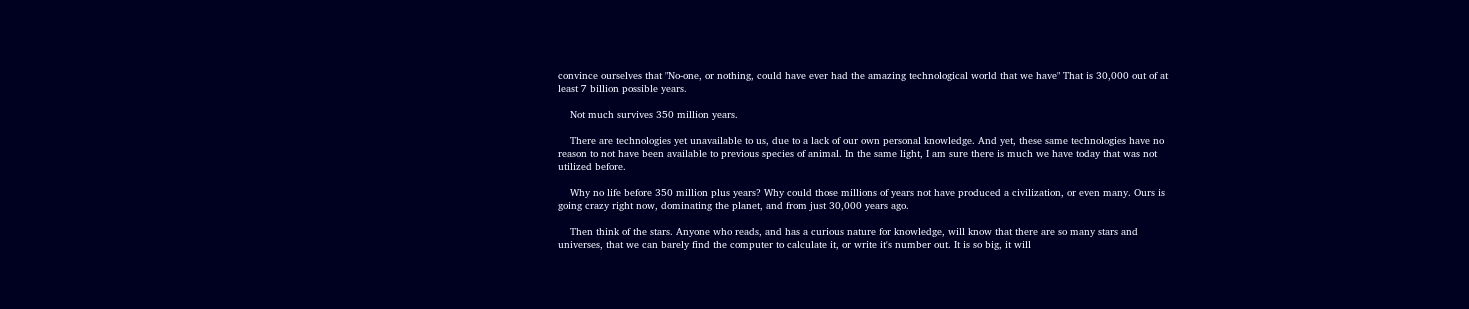convince ourselves that "No-one, or nothing, could have ever had the amazing technological world that we have" That is 30,000 out of at least 7 billion possible years.

    Not much survives 350 million years.

    There are technologies yet unavailable to us, due to a lack of our own personal knowledge. And yet, these same technologies have no reason to not have been available to previous species of animal. In the same light, I am sure there is much we have today that was not utilized before.

    Why no life before 350 million plus years? Why could those millions of years not have produced a civilization, or even many. Ours is going crazy right now, dominating the planet, and from just 30,000 years ago.

    Then think of the stars. Anyone who reads, and has a curious nature for knowledge, will know that there are so many stars and universes, that we can barely find the computer to calculate it, or write it's number out. It is so big, it will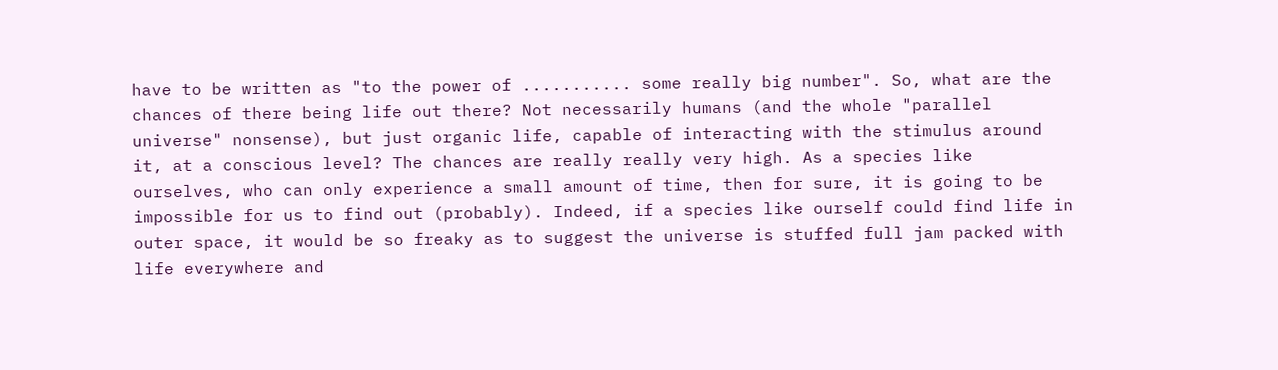have to be written as "to the power of ........... some really big number". So, what are the chances of there being life out there? Not necessarily humans (and the whole "parallel universe" nonsense), but just organic life, capable of interacting with the stimulus around it, at a conscious level? The chances are really really very high. As a species like ourselves, who can only experience a small amount of time, then for sure, it is going to be impossible for us to find out (probably). Indeed, if a species like ourself could find life in outer space, it would be so freaky as to suggest the universe is stuffed full jam packed with life everywhere and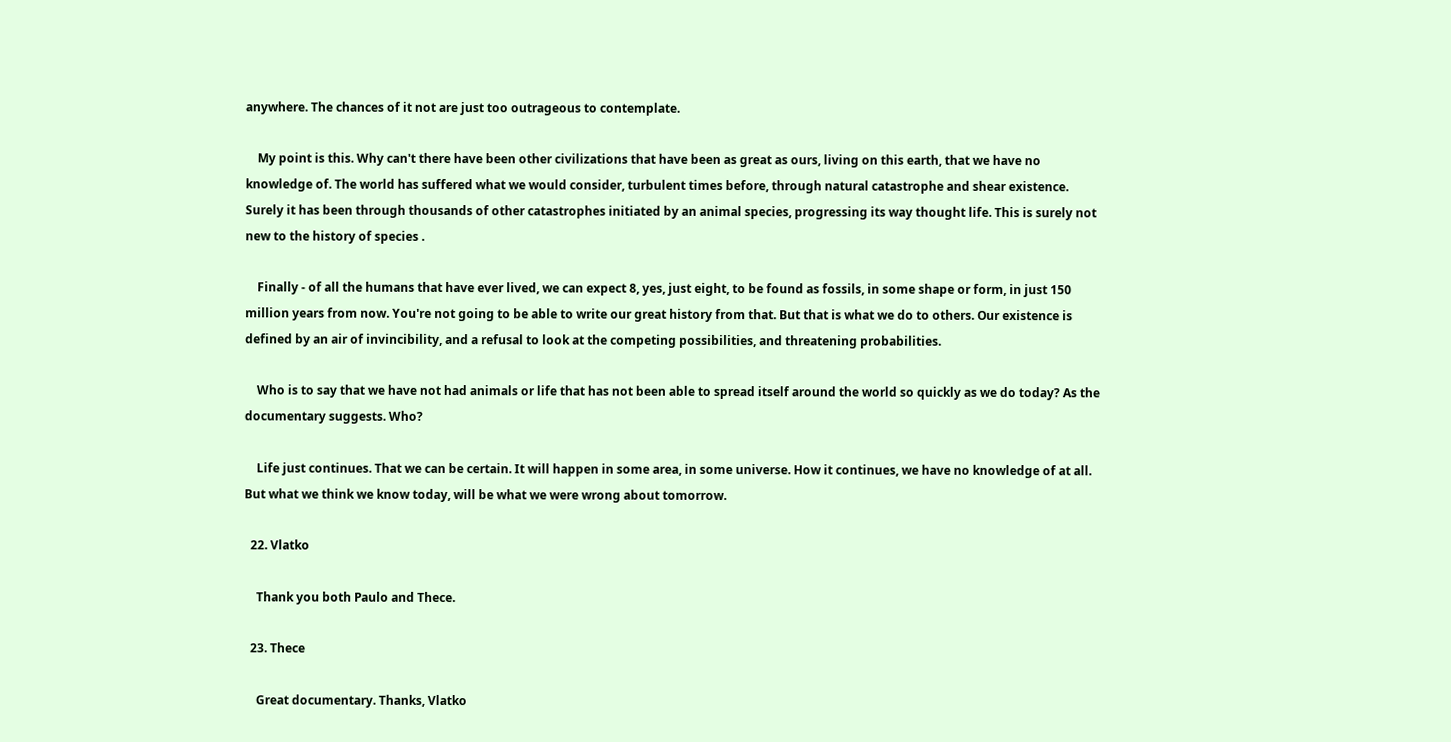anywhere. The chances of it not are just too outrageous to contemplate.

    My point is this. Why can't there have been other civilizations that have been as great as ours, living on this earth, that we have no knowledge of. The world has suffered what we would consider, turbulent times before, through natural catastrophe and shear existence. Surely it has been through thousands of other catastrophes initiated by an animal species, progressing its way thought life. This is surely not new to the history of species .

    Finally - of all the humans that have ever lived, we can expect 8, yes, just eight, to be found as fossils, in some shape or form, in just 150 million years from now. You're not going to be able to write our great history from that. But that is what we do to others. Our existence is defined by an air of invincibility, and a refusal to look at the competing possibilities, and threatening probabilities.

    Who is to say that we have not had animals or life that has not been able to spread itself around the world so quickly as we do today? As the documentary suggests. Who?

    Life just continues. That we can be certain. It will happen in some area, in some universe. How it continues, we have no knowledge of at all. But what we think we know today, will be what we were wrong about tomorrow.

  22. Vlatko

    Thank you both Paulo and Thece.

  23. Thece

    Great documentary. Thanks, Vlatko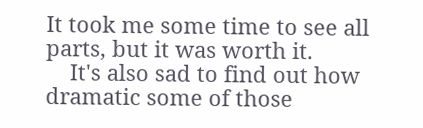It took me some time to see all parts, but it was worth it.
    It's also sad to find out how dramatic some of those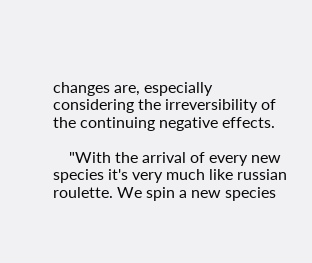changes are, especially considering the irreversibility of the continuing negative effects.

    "With the arrival of every new species it's very much like russian roulette. We spin a new species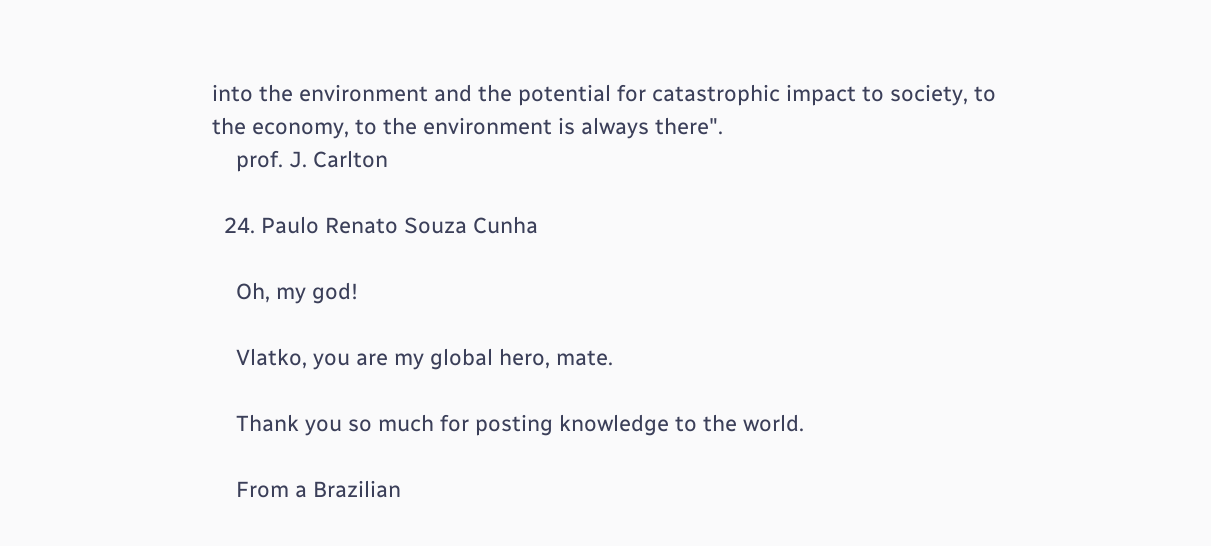into the environment and the potential for catastrophic impact to society, to the economy, to the environment is always there".
    prof. J. Carlton

  24. Paulo Renato Souza Cunha

    Oh, my god!

    Vlatko, you are my global hero, mate.

    Thank you so much for posting knowledge to the world.

    From a Brazilian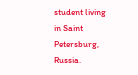student living in Saint Petersburg, Russia.